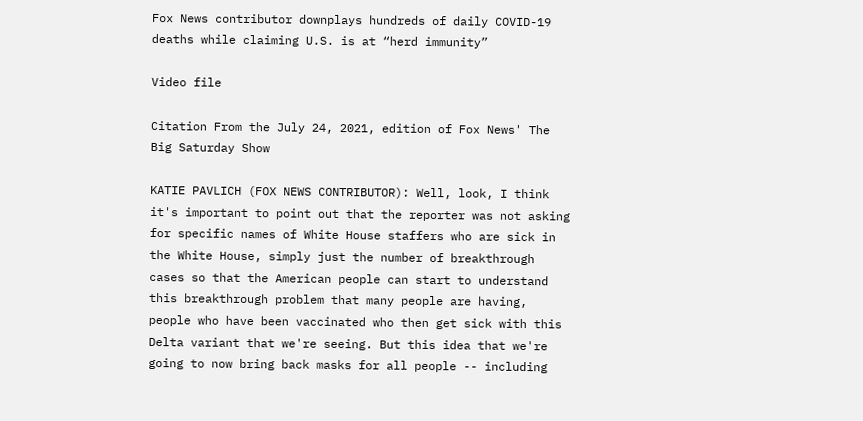Fox News contributor downplays hundreds of daily COVID-19 deaths while claiming U.S. is at “herd immunity”

Video file

Citation From the July 24, 2021, edition of Fox News' The Big Saturday Show

KATIE PAVLICH (FOX NEWS CONTRIBUTOR): Well, look, I think it's important to point out that the reporter was not asking for specific names of White House staffers who are sick in the White House, simply just the number of breakthrough cases so that the American people can start to understand this breakthrough problem that many people are having, people who have been vaccinated who then get sick with this Delta variant that we're seeing. But this idea that we're going to now bring back masks for all people -- including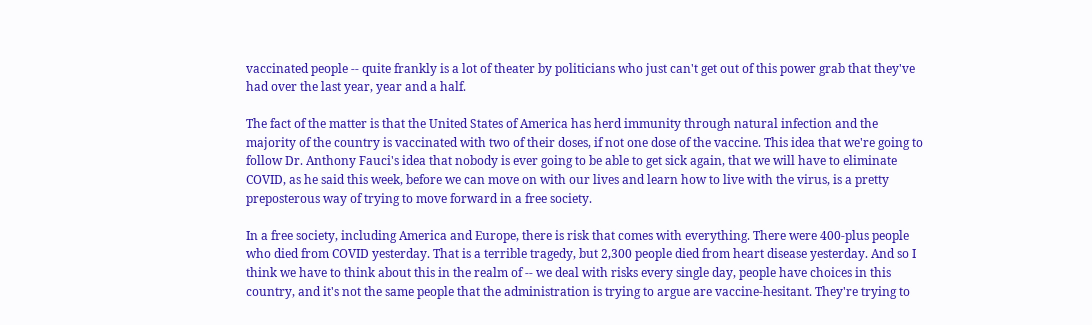vaccinated people -- quite frankly is a lot of theater by politicians who just can't get out of this power grab that they've had over the last year, year and a half.

The fact of the matter is that the United States of America has herd immunity through natural infection and the majority of the country is vaccinated with two of their doses, if not one dose of the vaccine. This idea that we're going to follow Dr. Anthony Fauci's idea that nobody is ever going to be able to get sick again, that we will have to eliminate COVID, as he said this week, before we can move on with our lives and learn how to live with the virus, is a pretty preposterous way of trying to move forward in a free society.

In a free society, including America and Europe, there is risk that comes with everything. There were 400-plus people who died from COVID yesterday. That is a terrible tragedy, but 2,300 people died from heart disease yesterday. And so I think we have to think about this in the realm of -- we deal with risks every single day, people have choices in this country, and it's not the same people that the administration is trying to argue are vaccine-hesitant. They're trying to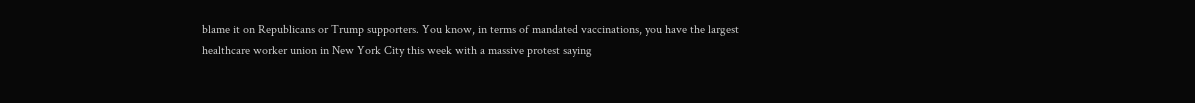blame it on Republicans or Trump supporters. You know, in terms of mandated vaccinations, you have the largest healthcare worker union in New York City this week with a massive protest saying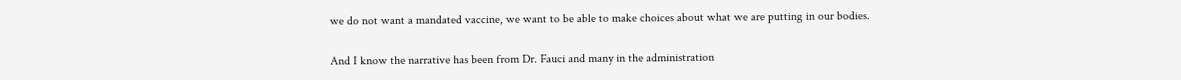we do not want a mandated vaccine, we want to be able to make choices about what we are putting in our bodies.

And I know the narrative has been from Dr. Fauci and many in the administration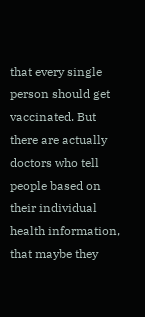that every single person should get vaccinated. But there are actually doctors who tell people based on their individual health information, that maybe they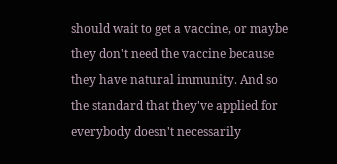should wait to get a vaccine, or maybe they don't need the vaccine because they have natural immunity. And so the standard that they've applied for everybody doesn't necessarily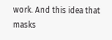work. And this idea that masks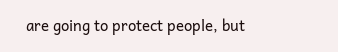are going to protect people, but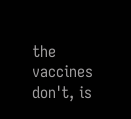the vaccines don't, is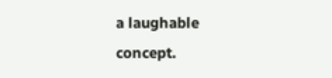a laughable concept.